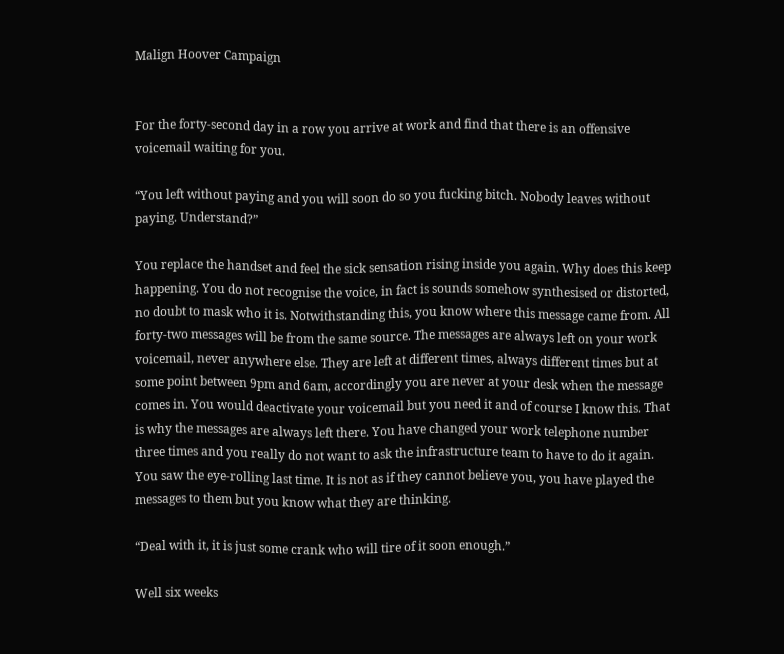Malign Hoover Campaign


For the forty-second day in a row you arrive at work and find that there is an offensive voicemail waiting for you.

“You left without paying and you will soon do so you fucking bitch. Nobody leaves without paying. Understand?”

You replace the handset and feel the sick sensation rising inside you again. Why does this keep happening. You do not recognise the voice, in fact is sounds somehow synthesised or distorted, no doubt to mask who it is. Notwithstanding this, you know where this message came from. All forty-two messages will be from the same source. The messages are always left on your work voicemail, never anywhere else. They are left at different times, always different times but at some point between 9pm and 6am, accordingly you are never at your desk when the message comes in. You would deactivate your voicemail but you need it and of course I know this. That is why the messages are always left there. You have changed your work telephone number three times and you really do not want to ask the infrastructure team to have to do it again. You saw the eye-rolling last time. It is not as if they cannot believe you, you have played the messages to them but you know what they are thinking.

“Deal with it, it is just some crank who will tire of it soon enough.”

Well six weeks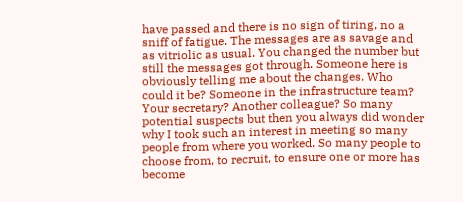have passed and there is no sign of tiring, no a sniff of fatigue. The messages are as savage and as vitriolic as usual. You changed the number but still the messages got through. Someone here is obviously telling me about the changes. Who could it be? Someone in the infrastructure team? Your secretary? Another colleague? So many potential suspects but then you always did wonder why I took such an interest in meeting so many people from where you worked. So many people to choose from, to recruit, to ensure one or more has become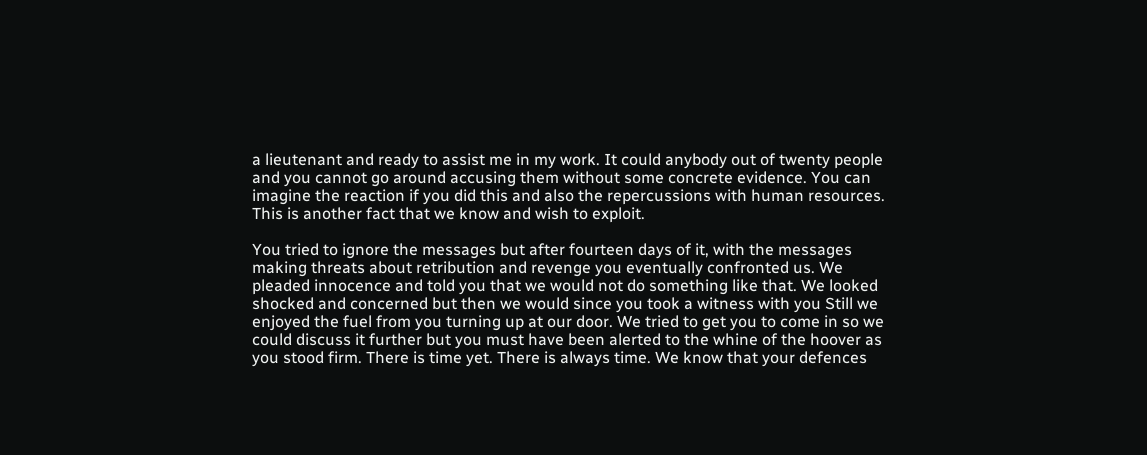a lieutenant and ready to assist me in my work. It could anybody out of twenty people and you cannot go around accusing them without some concrete evidence. You can imagine the reaction if you did this and also the repercussions with human resources. This is another fact that we know and wish to exploit.

You tried to ignore the messages but after fourteen days of it, with the messages making threats about retribution and revenge you eventually confronted us. We pleaded innocence and told you that we would not do something like that. We looked shocked and concerned but then we would since you took a witness with you Still we enjoyed the fuel from you turning up at our door. We tried to get you to come in so we could discuss it further but you must have been alerted to the whine of the hoover as you stood firm. There is time yet. There is always time. We know that your defences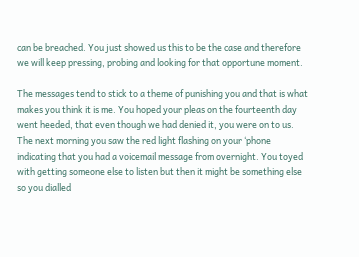can be breached. You just showed us this to be the case and therefore we will keep pressing, probing and looking for that opportune moment.

The messages tend to stick to a theme of punishing you and that is what makes you think it is me. You hoped your pleas on the fourteenth day went heeded, that even though we had denied it, you were on to us. The next morning you saw the red light flashing on your ‘phone indicating that you had a voicemail message from overnight. You toyed with getting someone else to listen but then it might be something else so you dialled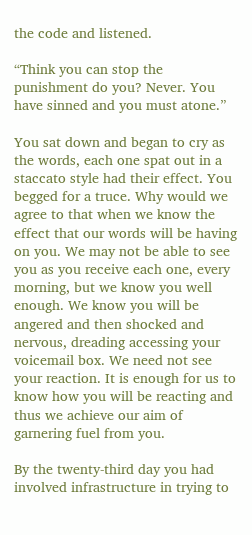the code and listened.

“Think you can stop the punishment do you? Never. You have sinned and you must atone.”

You sat down and began to cry as the words, each one spat out in a staccato style had their effect. You begged for a truce. Why would we agree to that when we know the effect that our words will be having on you. We may not be able to see you as you receive each one, every morning, but we know you well enough. We know you will be angered and then shocked and nervous, dreading accessing your voicemail box. We need not see your reaction. It is enough for us to know how you will be reacting and thus we achieve our aim of garnering fuel from you.

By the twenty-third day you had involved infrastructure in trying to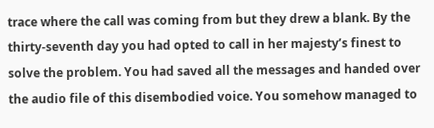trace where the call was coming from but they drew a blank. By the thirty-seventh day you had opted to call in her majesty’s finest to solve the problem. You had saved all the messages and handed over the audio file of this disembodied voice. You somehow managed to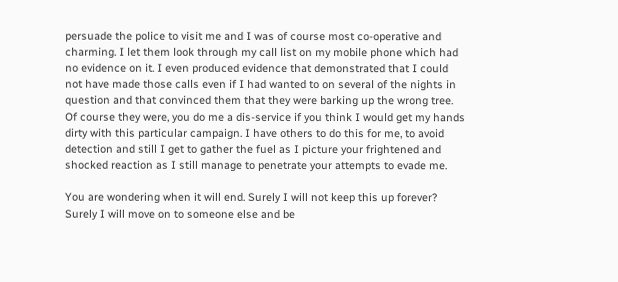persuade the police to visit me and I was of course most co-operative and charming. I let them look through my call list on my mobile phone which had no evidence on it. I even produced evidence that demonstrated that I could not have made those calls even if I had wanted to on several of the nights in question and that convinced them that they were barking up the wrong tree. Of course they were, you do me a dis-service if you think I would get my hands dirty with this particular campaign. I have others to do this for me, to avoid detection and still I get to gather the fuel as I picture your frightened and shocked reaction as I still manage to penetrate your attempts to evade me.

You are wondering when it will end. Surely I will not keep this up forever? Surely I will move on to someone else and be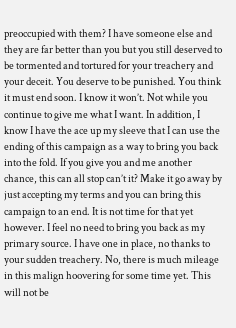preoccupied with them? I have someone else and they are far better than you but you still deserved to be tormented and tortured for your treachery and your deceit. You deserve to be punished. You think it must end soon. I know it won’t. Not while you continue to give me what I want. In addition, I know I have the ace up my sleeve that I can use the ending of this campaign as a way to bring you back into the fold. If you give you and me another chance, this can all stop can’t it? Make it go away by just accepting my terms and you can bring this campaign to an end. It is not time for that yet however. I feel no need to bring you back as my primary source. I have one in place, no thanks to your sudden treachery. No, there is much mileage in this malign hoovering for some time yet. This will not be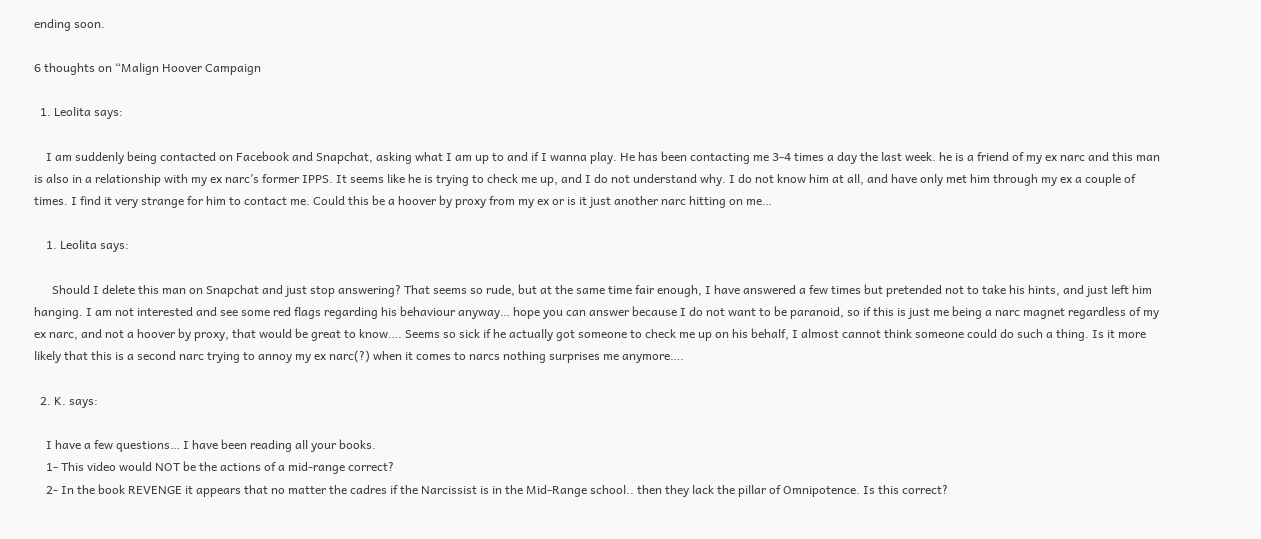ending soon.

6 thoughts on “Malign Hoover Campaign

  1. Leolita says:

    I am suddenly being contacted on Facebook and Snapchat, asking what I am up to and if I wanna play. He has been contacting me 3-4 times a day the last week. he is a friend of my ex narc and this man is also in a relationship with my ex narc’s former IPPS. It seems like he is trying to check me up, and I do not understand why. I do not know him at all, and have only met him through my ex a couple of times. I find it very strange for him to contact me. Could this be a hoover by proxy from my ex or is it just another narc hitting on me…

    1. Leolita says:

      Should I delete this man on Snapchat and just stop answering? That seems so rude, but at the same time fair enough, I have answered a few times but pretended not to take his hints, and just left him hanging. I am not interested and see some red flags regarding his behaviour anyway… hope you can answer because I do not want to be paranoid, so if this is just me being a narc magnet regardless of my ex narc, and not a hoover by proxy, that would be great to know…. Seems so sick if he actually got someone to check me up on his behalf, I almost cannot think someone could do such a thing. Is it more likely that this is a second narc trying to annoy my ex narc(?) when it comes to narcs nothing surprises me anymore….

  2. K. says:

    I have a few questions… I have been reading all your books.
    1- This video would NOT be the actions of a mid-range correct?
    2- In the book REVENGE it appears that no matter the cadres if the Narcissist is in the Mid-Range school.. then they lack the pillar of Omnipotence. Is this correct?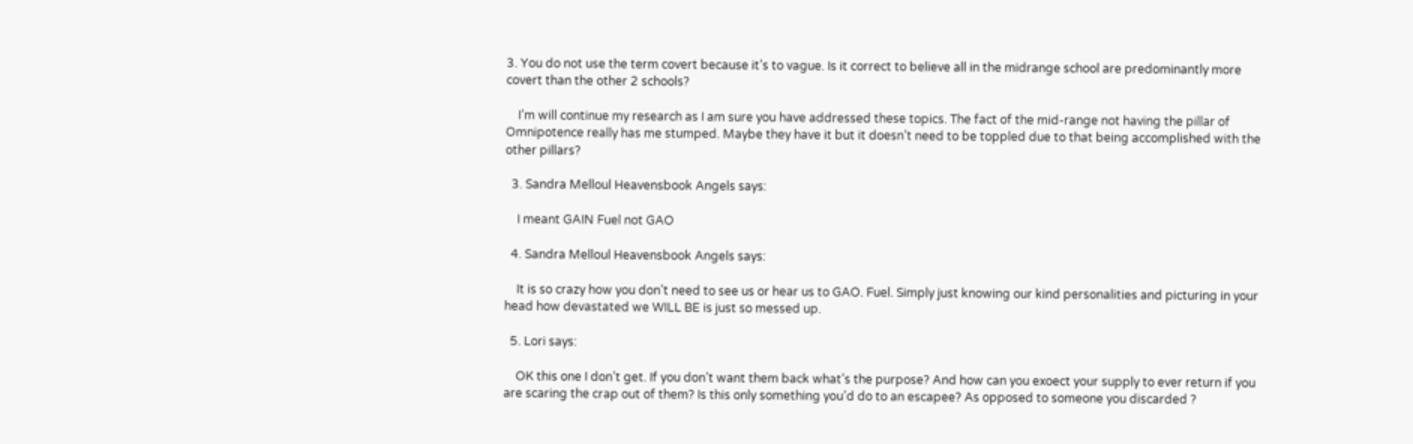3. You do not use the term covert because it’s to vague. Is it correct to believe all in the midrange school are predominantly more covert than the other 2 schools?

    I’m will continue my research as I am sure you have addressed these topics. The fact of the mid-range not having the pillar of Omnipotence really has me stumped. Maybe they have it but it doesn’t need to be toppled due to that being accomplished with the other pillars?

  3. Sandra Melloul Heavensbook Angels says:

    I meant GAIN Fuel not GAO

  4. Sandra Melloul Heavensbook Angels says:

    It is so crazy how you don’t need to see us or hear us to GAO. Fuel. Simply just knowing our kind personalities and picturing in your head how devastated we WILL BE is just so messed up.

  5. Lori says:

    OK this one I don’t get. If you don’t want them back what’s the purpose? And how can you exoect your supply to ever return if you are scaring the crap out of them? Is this only something you’d do to an escapee? As opposed to someone you discarded ?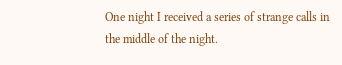One night I received a series of strange calls in the middle of the night.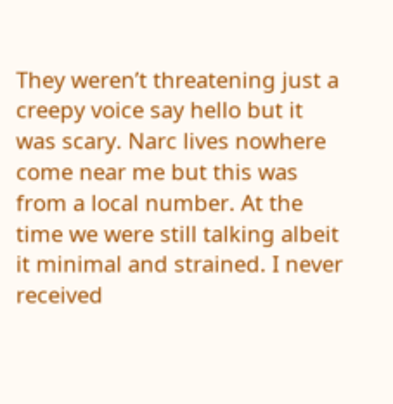They weren’t threatening just a creepy voice say hello but it was scary. Narc lives nowhere come near me but this was from a local number. At the time we were still talking albeit it minimal and strained. I never received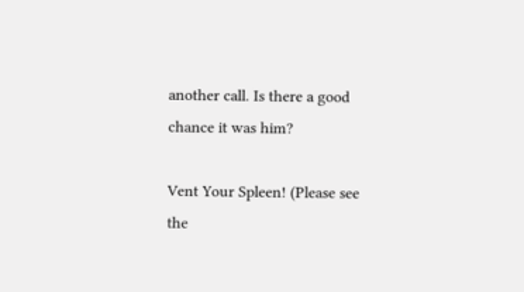another call. Is there a good chance it was him?

Vent Your Spleen! (Please see the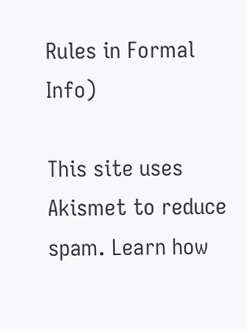Rules in Formal Info)

This site uses Akismet to reduce spam. Learn how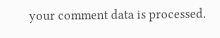your comment data is processed.